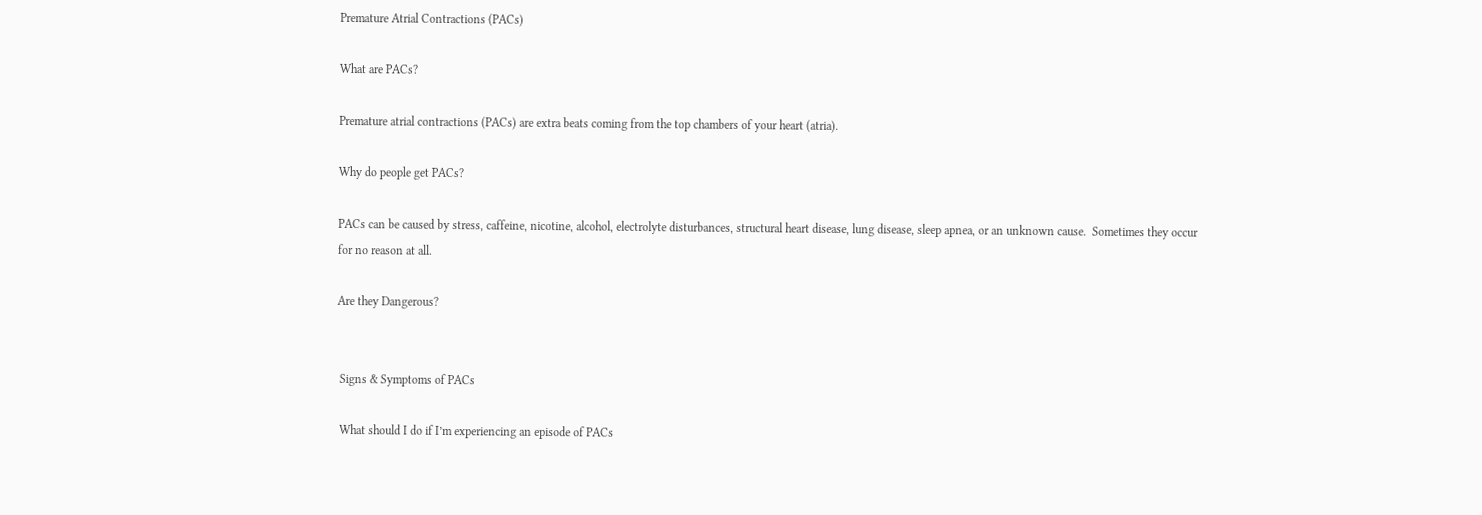Premature Atrial Contractions (PACs)

What are PACs?

Premature atrial contractions (PACs) are extra beats coming from the top chambers of your heart (atria).

Why do people get PACs?

PACs can be caused by stress, caffeine, nicotine, alcohol, electrolyte disturbances, structural heart disease, lung disease, sleep apnea, or an unknown cause.  Sometimes they occur for no reason at all.

Are they Dangerous?


 Signs & Symptoms of PACs

 What should I do if I’m experiencing an episode of PACs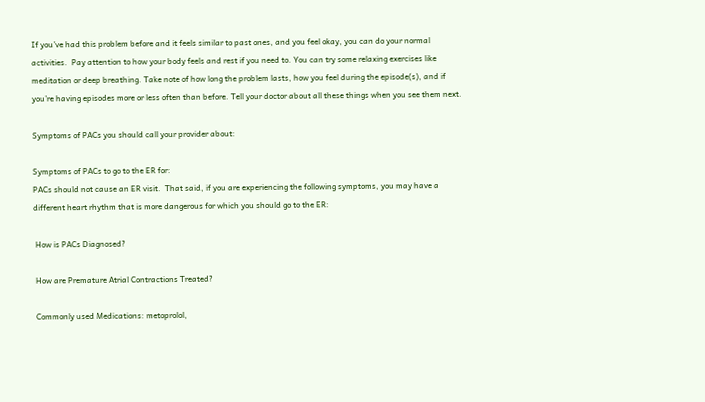If you’ve had this problem before and it feels similar to past ones, and you feel okay, you can do your normal activities.  Pay attention to how your body feels and rest if you need to. You can try some relaxing exercises like meditation or deep breathing. Take note of how long the problem lasts, how you feel during the episode(s), and if you’re having episodes more or less often than before. Tell your doctor about all these things when you see them next.

Symptoms of PACs you should call your provider about:

Symptoms of PACs to go to the ER for:
PACs should not cause an ER visit.  That said, if you are experiencing the following symptoms, you may have a different heart rhythm that is more dangerous for which you should go to the ER:

 How is PACs Diagnosed?

 How are Premature Atrial Contractions Treated?

 Commonly used Medications: metoprolol,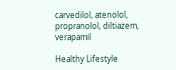carvedilol, atenolol, propranolol, diltiazem, verapamil

Healthy Lifestyle